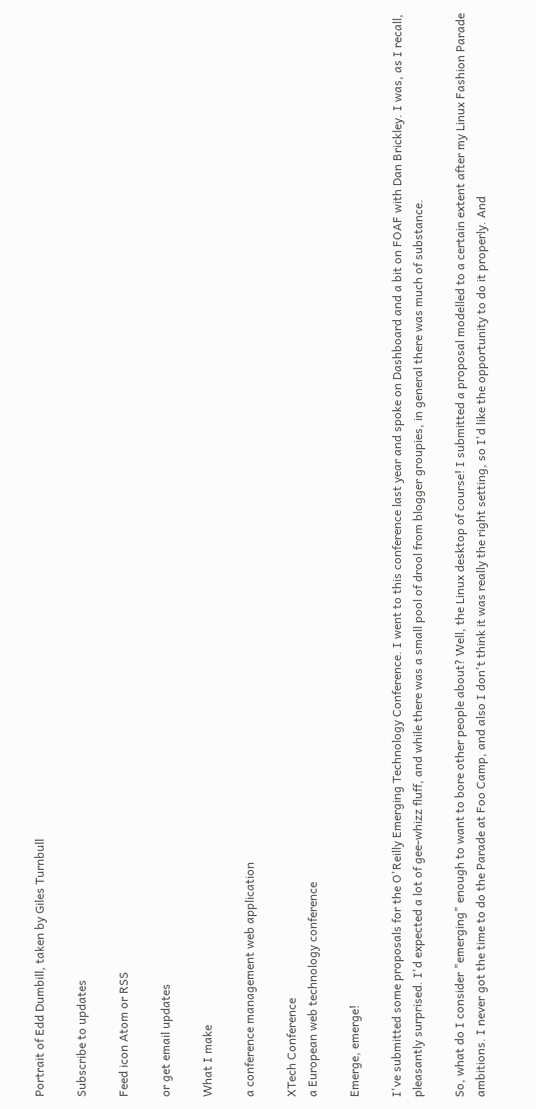Portrait of Edd Dumbill, taken by Giles Turnbull

Subscribe to updates

Feed icon Atom or RSS

or get email updates

What I make

a conference management web application

XTech Conference
a European web technology conference

Emerge, emerge!

I've submitted some proposals for the O'Reilly Emerging Technology Conference. I went to this conference last year and spoke on Dashboard and a bit on FOAF with Dan Brickley. I was, as I recall, pleasantly surprised. I'd expected a lot of gee-whizz fluff, and while there was a small pool of drool from blogger groupies, in general there was much of substance.

So, what do I consider "emerging" enough to want to bore other people about? Well, the Linux desktop of course! I submitted a proposal modelled to a certain extent after my Linux Fashion Parade ambitions. I never got the time to do the Parade at Foo Camp, and also I don't think it was really the right setting, so I'd like the opportunity to do it properly. And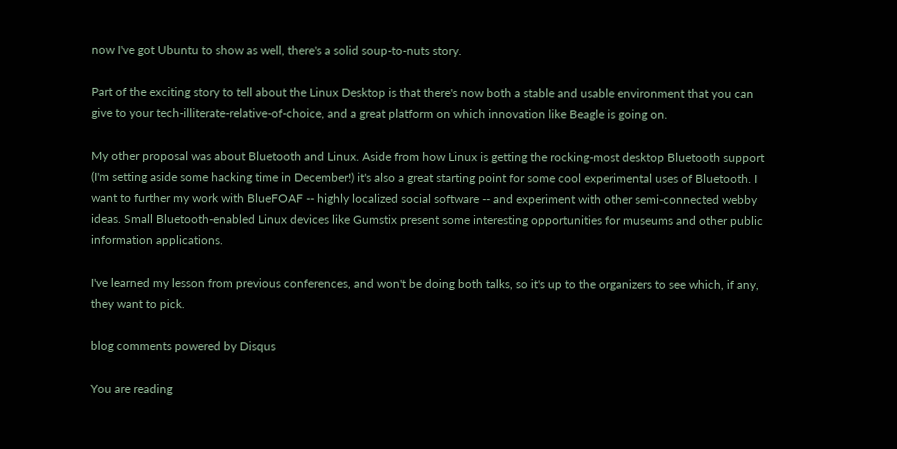now I've got Ubuntu to show as well, there's a solid soup-to-nuts story.

Part of the exciting story to tell about the Linux Desktop is that there's now both a stable and usable environment that you can give to your tech-illiterate-relative-of-choice, and a great platform on which innovation like Beagle is going on.

My other proposal was about Bluetooth and Linux. Aside from how Linux is getting the rocking-most desktop Bluetooth support (I'm setting aside some hacking time in December!) it's also a great starting point for some cool experimental uses of Bluetooth. I want to further my work with BlueFOAF -- highly localized social software -- and experiment with other semi-connected webby ideas. Small Bluetooth-enabled Linux devices like Gumstix present some interesting opportunities for museums and other public information applications.

I've learned my lesson from previous conferences, and won't be doing both talks, so it's up to the organizers to see which, if any, they want to pick.

blog comments powered by Disqus

You are reading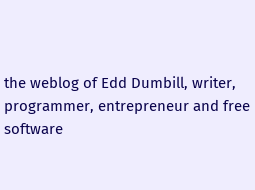the weblog of Edd Dumbill, writer, programmer, entrepreneur and free software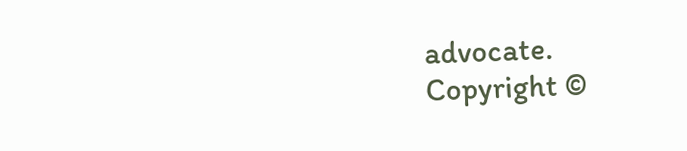advocate.
Copyright ©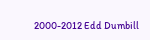2000-2012 Edd Dumbill